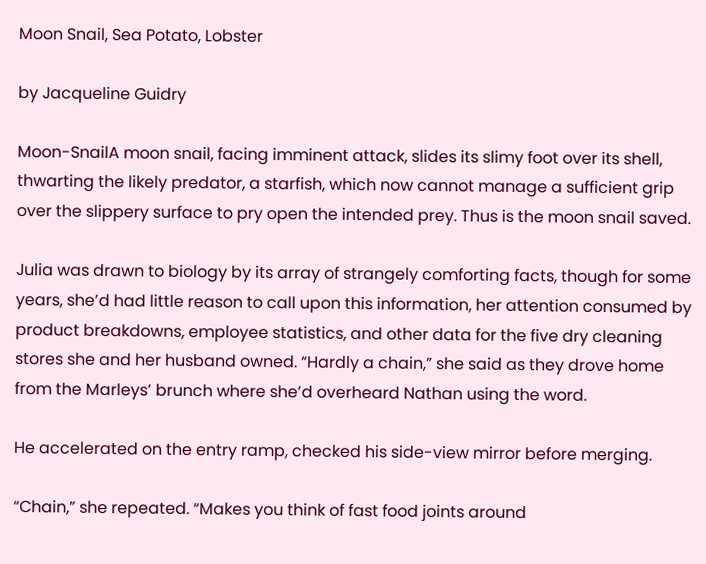Moon Snail, Sea Potato, Lobster

by Jacqueline Guidry

Moon-SnailA moon snail, facing imminent attack, slides its slimy foot over its shell, thwarting the likely predator, a starfish, which now cannot manage a sufficient grip over the slippery surface to pry open the intended prey. Thus is the moon snail saved.

Julia was drawn to biology by its array of strangely comforting facts, though for some years, she’d had little reason to call upon this information, her attention consumed by product breakdowns, employee statistics, and other data for the five dry cleaning stores she and her husband owned. “Hardly a chain,” she said as they drove home from the Marleys’ brunch where she’d overheard Nathan using the word.

He accelerated on the entry ramp, checked his side-view mirror before merging.

“Chain,” she repeated. “Makes you think of fast food joints around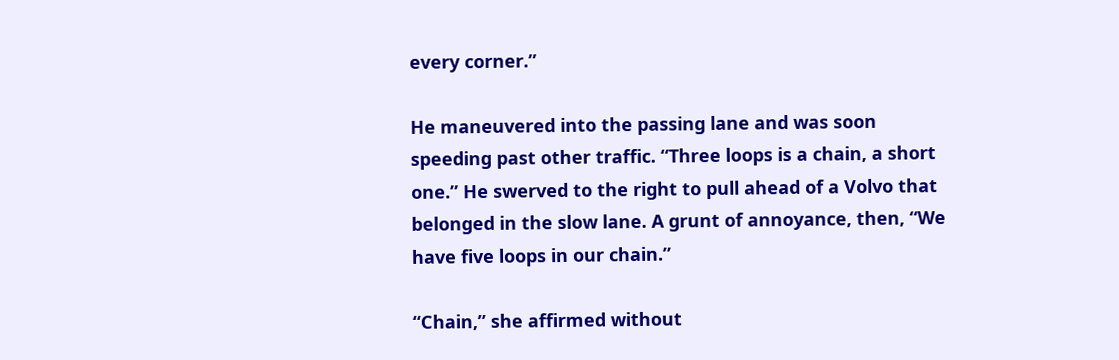every corner.”

He maneuvered into the passing lane and was soon speeding past other traffic. “Three loops is a chain, a short one.” He swerved to the right to pull ahead of a Volvo that belonged in the slow lane. A grunt of annoyance, then, “We have five loops in our chain.”

“Chain,” she affirmed without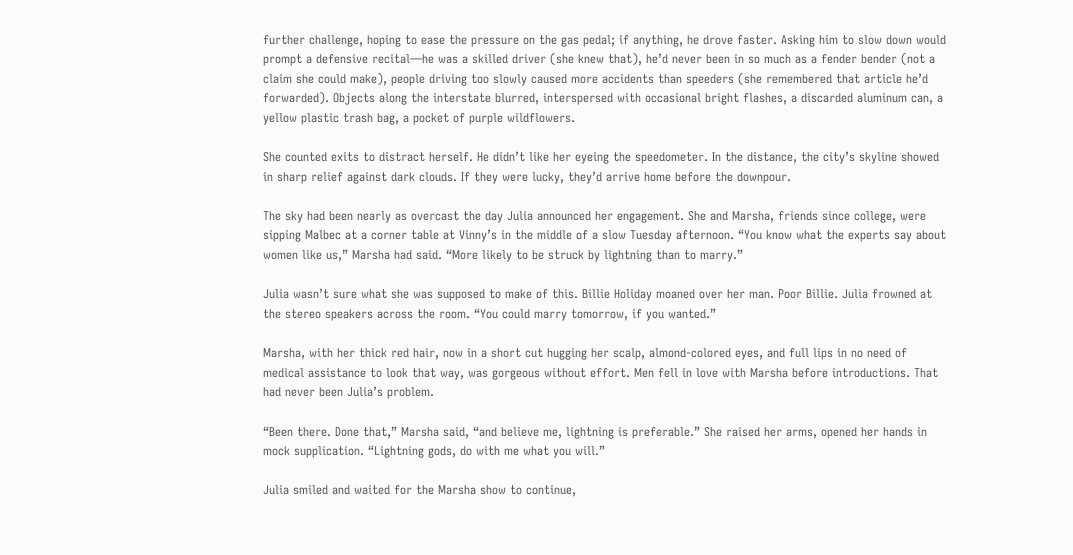further challenge, hoping to ease the pressure on the gas pedal; if anything, he drove faster. Asking him to slow down would prompt a defensive recital—he was a skilled driver (she knew that), he’d never been in so much as a fender bender (not a claim she could make), people driving too slowly caused more accidents than speeders (she remembered that article he’d forwarded). Objects along the interstate blurred, interspersed with occasional bright flashes, a discarded aluminum can, a yellow plastic trash bag, a pocket of purple wildflowers.

She counted exits to distract herself. He didn’t like her eyeing the speedometer. In the distance, the city’s skyline showed in sharp relief against dark clouds. If they were lucky, they’d arrive home before the downpour.

The sky had been nearly as overcast the day Julia announced her engagement. She and Marsha, friends since college, were sipping Malbec at a corner table at Vinny’s in the middle of a slow Tuesday afternoon. “You know what the experts say about women like us,” Marsha had said. “More likely to be struck by lightning than to marry.”

Julia wasn’t sure what she was supposed to make of this. Billie Holiday moaned over her man. Poor Billie. Julia frowned at the stereo speakers across the room. “You could marry tomorrow, if you wanted.”

Marsha, with her thick red hair, now in a short cut hugging her scalp, almond-colored eyes, and full lips in no need of medical assistance to look that way, was gorgeous without effort. Men fell in love with Marsha before introductions. That had never been Julia’s problem.

“Been there. Done that,” Marsha said, “and believe me, lightning is preferable.” She raised her arms, opened her hands in mock supplication. “Lightning gods, do with me what you will.”

Julia smiled and waited for the Marsha show to continue,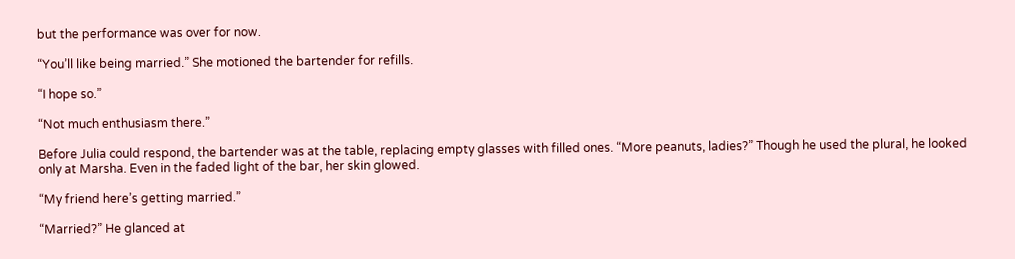but the performance was over for now.

“You’ll like being married.” She motioned the bartender for refills.

“I hope so.”

“Not much enthusiasm there.”

Before Julia could respond, the bartender was at the table, replacing empty glasses with filled ones. “More peanuts, ladies?” Though he used the plural, he looked only at Marsha. Even in the faded light of the bar, her skin glowed.

“My friend here’s getting married.”

“Married?” He glanced at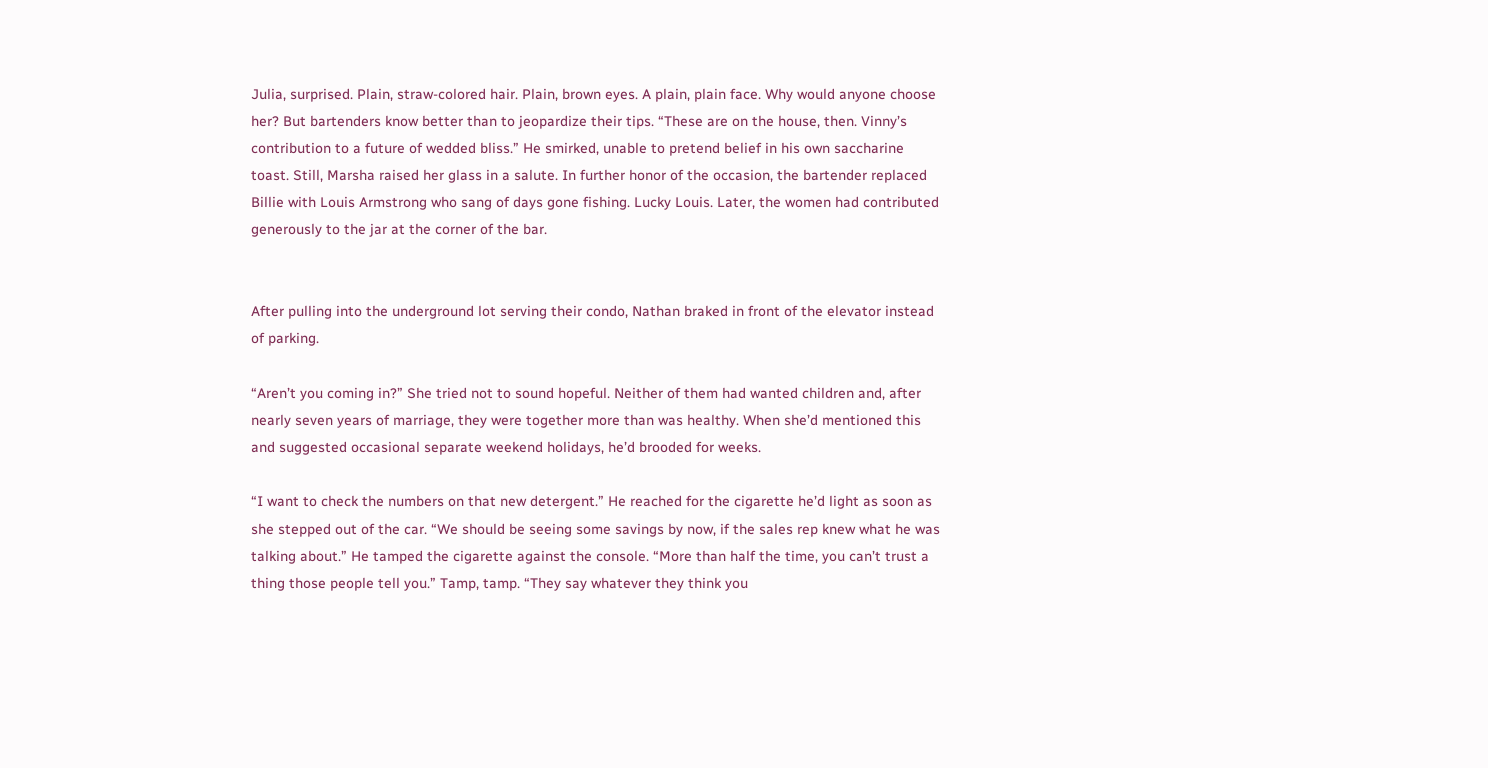Julia, surprised. Plain, straw-colored hair. Plain, brown eyes. A plain, plain face. Why would anyone choose her? But bartenders know better than to jeopardize their tips. “These are on the house, then. Vinny’s contribution to a future of wedded bliss.” He smirked, unable to pretend belief in his own saccharine toast. Still, Marsha raised her glass in a salute. In further honor of the occasion, the bartender replaced Billie with Louis Armstrong who sang of days gone fishing. Lucky Louis. Later, the women had contributed generously to the jar at the corner of the bar.


After pulling into the underground lot serving their condo, Nathan braked in front of the elevator instead of parking.

“Aren’t you coming in?” She tried not to sound hopeful. Neither of them had wanted children and, after nearly seven years of marriage, they were together more than was healthy. When she’d mentioned this and suggested occasional separate weekend holidays, he’d brooded for weeks.

“I want to check the numbers on that new detergent.” He reached for the cigarette he’d light as soon as she stepped out of the car. “We should be seeing some savings by now, if the sales rep knew what he was talking about.” He tamped the cigarette against the console. “More than half the time, you can’t trust a thing those people tell you.” Tamp, tamp. “They say whatever they think you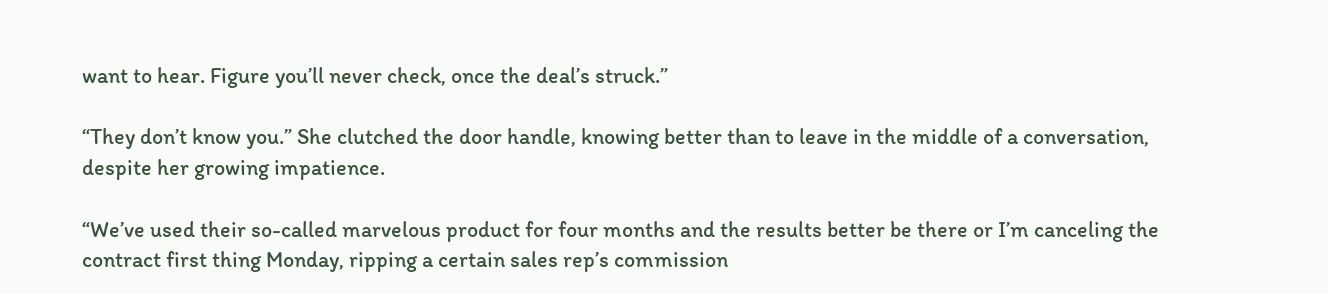want to hear. Figure you’ll never check, once the deal’s struck.”

“They don’t know you.” She clutched the door handle, knowing better than to leave in the middle of a conversation, despite her growing impatience.

“We’ve used their so-called marvelous product for four months and the results better be there or I’m canceling the contract first thing Monday, ripping a certain sales rep’s commission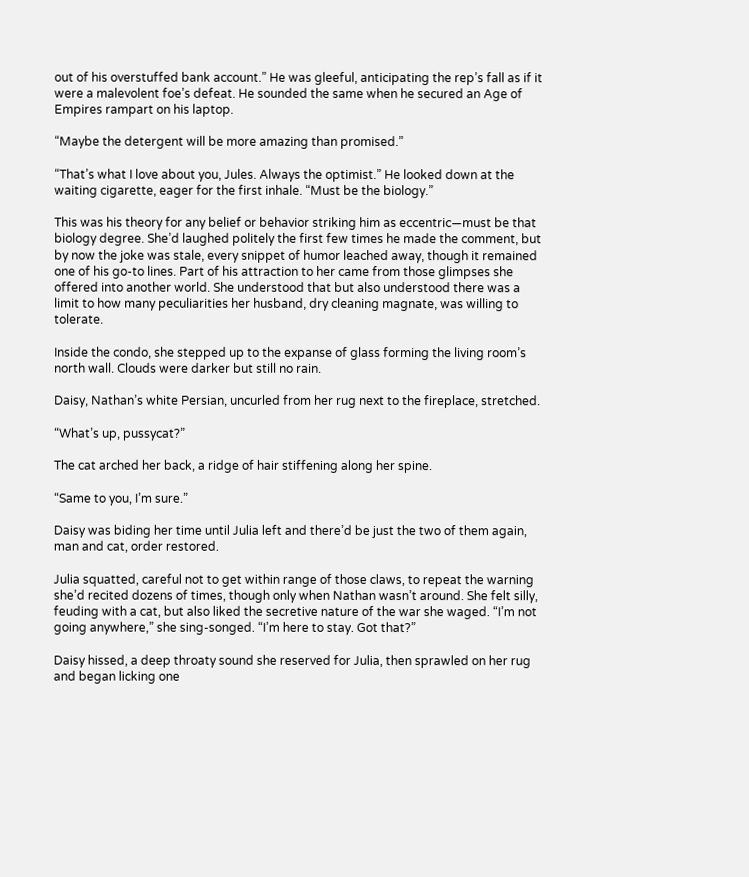out of his overstuffed bank account.” He was gleeful, anticipating the rep’s fall as if it were a malevolent foe’s defeat. He sounded the same when he secured an Age of Empires rampart on his laptop.

“Maybe the detergent will be more amazing than promised.”

“That’s what I love about you, Jules. Always the optimist.” He looked down at the waiting cigarette, eager for the first inhale. “Must be the biology.”

This was his theory for any belief or behavior striking him as eccentric—must be that biology degree. She’d laughed politely the first few times he made the comment, but by now the joke was stale, every snippet of humor leached away, though it remained one of his go-to lines. Part of his attraction to her came from those glimpses she offered into another world. She understood that but also understood there was a limit to how many peculiarities her husband, dry cleaning magnate, was willing to tolerate.

Inside the condo, she stepped up to the expanse of glass forming the living room’s north wall. Clouds were darker but still no rain.

Daisy, Nathan’s white Persian, uncurled from her rug next to the fireplace, stretched.

“What’s up, pussycat?”

The cat arched her back, a ridge of hair stiffening along her spine.

“Same to you, I’m sure.”

Daisy was biding her time until Julia left and there’d be just the two of them again, man and cat, order restored.

Julia squatted, careful not to get within range of those claws, to repeat the warning she’d recited dozens of times, though only when Nathan wasn’t around. She felt silly, feuding with a cat, but also liked the secretive nature of the war she waged. “I’m not going anywhere,” she sing-songed. “I’m here to stay. Got that?”

Daisy hissed, a deep throaty sound she reserved for Julia, then sprawled on her rug and began licking one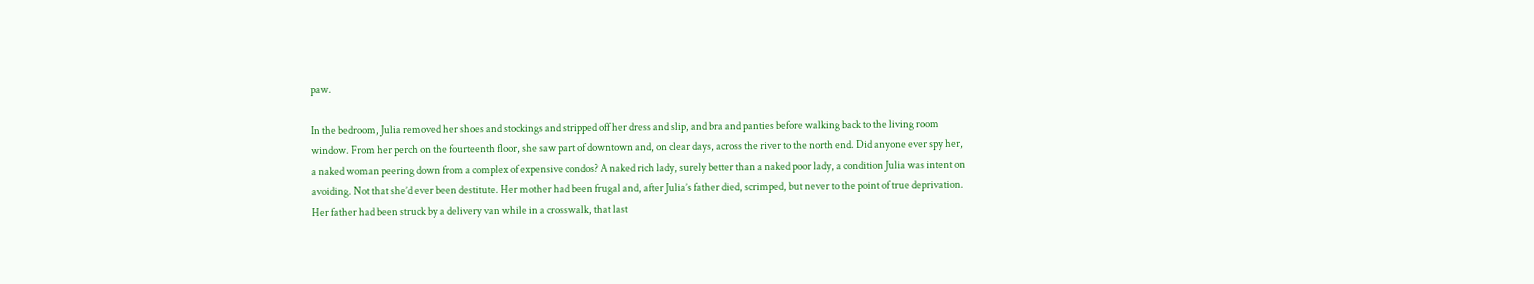paw.

In the bedroom, Julia removed her shoes and stockings and stripped off her dress and slip, and bra and panties before walking back to the living room window. From her perch on the fourteenth floor, she saw part of downtown and, on clear days, across the river to the north end. Did anyone ever spy her, a naked woman peering down from a complex of expensive condos? A naked rich lady, surely better than a naked poor lady, a condition Julia was intent on avoiding. Not that she’d ever been destitute. Her mother had been frugal and, after Julia’s father died, scrimped, but never to the point of true deprivation. Her father had been struck by a delivery van while in a crosswalk, that last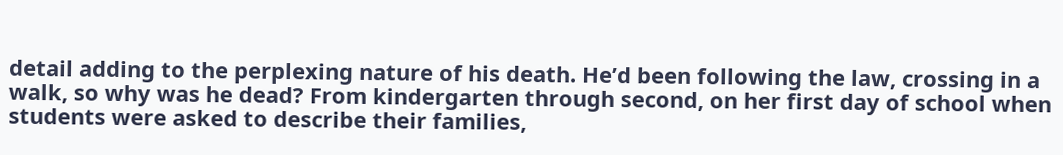detail adding to the perplexing nature of his death. He’d been following the law, crossing in a walk, so why was he dead? From kindergarten through second, on her first day of school when students were asked to describe their families,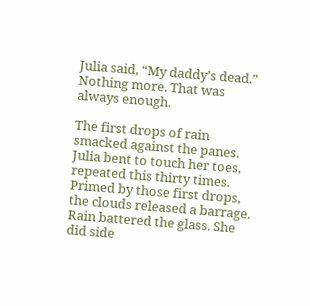Julia said, “My daddy’s dead.” Nothing more. That was always enough.

The first drops of rain smacked against the panes. Julia bent to touch her toes, repeated this thirty times. Primed by those first drops, the clouds released a barrage. Rain battered the glass. She did side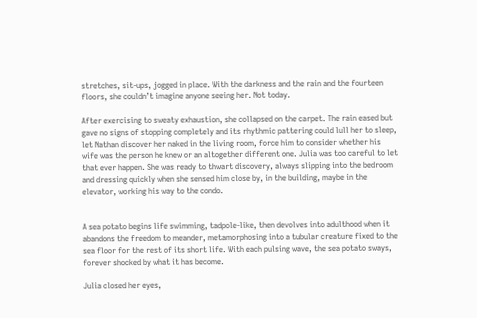stretches, sit-ups, jogged in place. With the darkness and the rain and the fourteen floors, she couldn’t imagine anyone seeing her. Not today.

After exercising to sweaty exhaustion, she collapsed on the carpet. The rain eased but gave no signs of stopping completely and its rhythmic pattering could lull her to sleep, let Nathan discover her naked in the living room, force him to consider whether his wife was the person he knew or an altogether different one. Julia was too careful to let that ever happen. She was ready to thwart discovery, always slipping into the bedroom and dressing quickly when she sensed him close by, in the building, maybe in the elevator, working his way to the condo.


A sea potato begins life swimming, tadpole-like, then devolves into adulthood when it abandons the freedom to meander, metamorphosing into a tubular creature fixed to the sea floor for the rest of its short life. With each pulsing wave, the sea potato sways, forever shocked by what it has become.

Julia closed her eyes,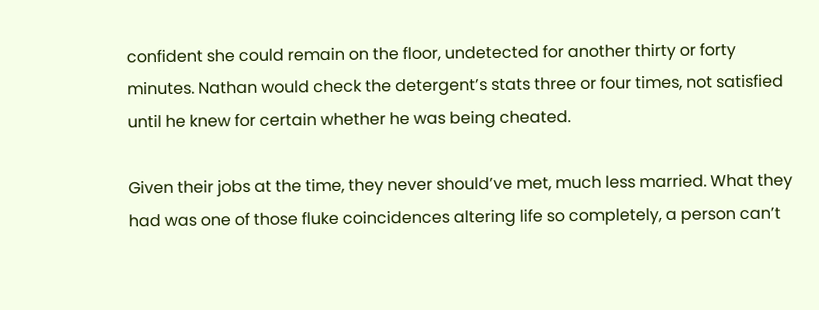confident she could remain on the floor, undetected for another thirty or forty minutes. Nathan would check the detergent’s stats three or four times, not satisfied until he knew for certain whether he was being cheated.

Given their jobs at the time, they never should’ve met, much less married. What they had was one of those fluke coincidences altering life so completely, a person can’t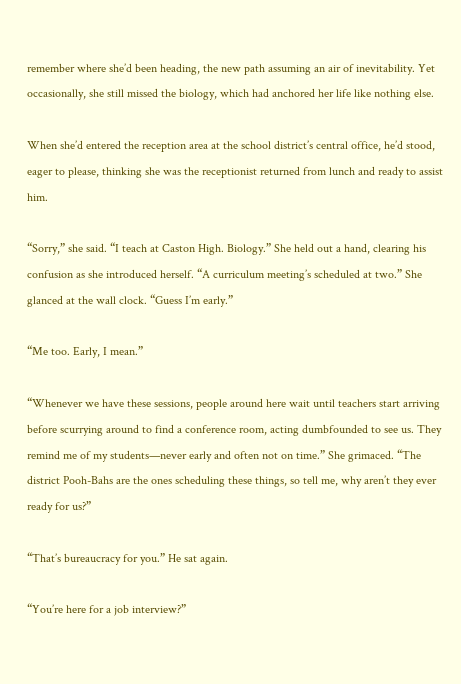remember where she’d been heading, the new path assuming an air of inevitability. Yet occasionally, she still missed the biology, which had anchored her life like nothing else.

When she’d entered the reception area at the school district’s central office, he’d stood, eager to please, thinking she was the receptionist returned from lunch and ready to assist him.

“Sorry,” she said. “I teach at Caston High. Biology.” She held out a hand, clearing his confusion as she introduced herself. “A curriculum meeting’s scheduled at two.” She glanced at the wall clock. “Guess I’m early.”

“Me too. Early, I mean.”

“Whenever we have these sessions, people around here wait until teachers start arriving before scurrying around to find a conference room, acting dumbfounded to see us. They remind me of my students—never early and often not on time.” She grimaced. “The district Pooh-Bahs are the ones scheduling these things, so tell me, why aren’t they ever ready for us?”

“That’s bureaucracy for you.” He sat again.

“You’re here for a job interview?”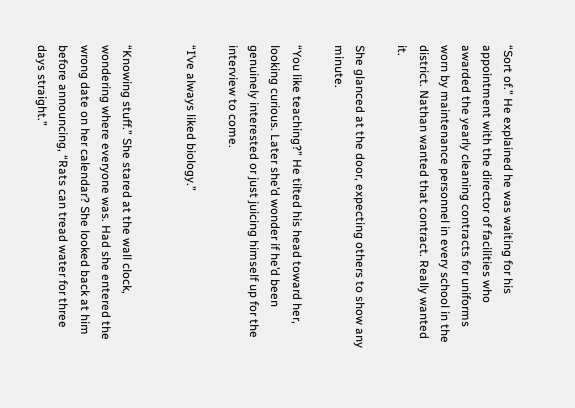“Sort of.” He explained he was waiting for his appointment with the director of facilities who awarded the yearly cleaning contracts for uniforms worn by maintenance personnel in every school in the district. Nathan wanted that contract. Really wanted it.

She glanced at the door, expecting others to show any minute.

“You like teaching?” He tilted his head toward her, looking curious. Later she’d wonder if he’d been genuinely interested or just juicing himself up for the interview to come.

“I’ve always liked biology.”


“Knowing stuff.” She stared at the wall clock, wondering where everyone was. Had she entered the wrong date on her calendar? She looked back at him before announcing, “Rats can tread water for three days straight.”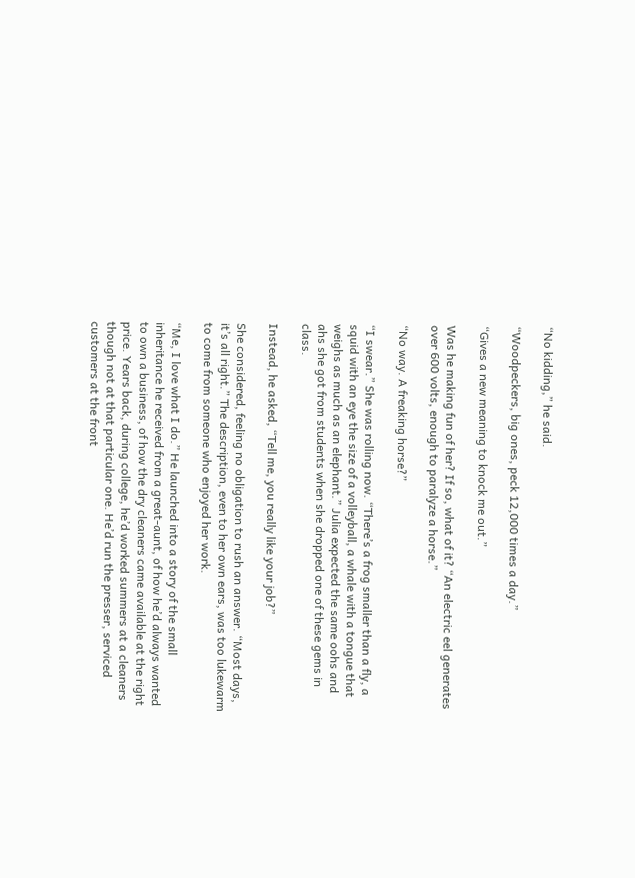“No kidding,” he said.

“Woodpeckers, big ones, peck 12,000 times a day.”

“Gives a new meaning to knock me out.”

Was he making fun of her? If so, what of it? “An electric eel generates over 600 volts, enough to paralyze a horse.”

“No way. A freaking horse?”

“I swear.” She was rolling now. “There’s a frog smaller than a fly, a squid with an eye the size of a volleyball, a whale with a tongue that weighs as much as an elephant.” Julia expected the same oohs and ahs she got from students when she dropped one of these gems in class.

Instead, he asked, “Tell me, you really like your job?”

She considered, feeling no obligation to rush an answer. “Most days, it’s all right.” The description, even to her own ears, was too lukewarm to come from someone who enjoyed her work.

“Me, I love what I do.” He launched into a story of the small inheritance he received from a great-aunt, of how he’d always wanted to own a business, of how the dry cleaners came available at the right price. Years back, during college, he’d worked summers at a cleaners though not at that particular one. He’d run the presser, serviced customers at the front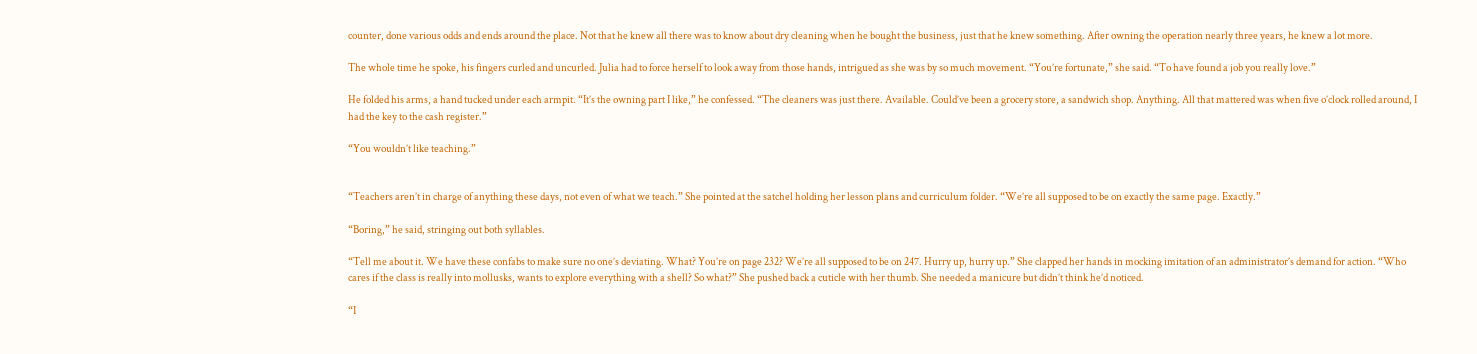counter, done various odds and ends around the place. Not that he knew all there was to know about dry cleaning when he bought the business, just that he knew something. After owning the operation nearly three years, he knew a lot more.

The whole time he spoke, his fingers curled and uncurled. Julia had to force herself to look away from those hands, intrigued as she was by so much movement. “You’re fortunate,” she said. “To have found a job you really love.”

He folded his arms, a hand tucked under each armpit. “It’s the owning part I like,” he confessed. “The cleaners was just there. Available. Could’ve been a grocery store, a sandwich shop. Anything. All that mattered was when five o’clock rolled around, I had the key to the cash register.”

“You wouldn’t like teaching.”


“Teachers aren’t in charge of anything these days, not even of what we teach.” She pointed at the satchel holding her lesson plans and curriculum folder. “We’re all supposed to be on exactly the same page. Exactly.”

“Boring,” he said, stringing out both syllables.

“Tell me about it. We have these confabs to make sure no one’s deviating. What? You’re on page 232? We’re all supposed to be on 247. Hurry up, hurry up.” She clapped her hands in mocking imitation of an administrator’s demand for action. “Who cares if the class is really into mollusks, wants to explore everything with a shell? So what?” She pushed back a cuticle with her thumb. She needed a manicure but didn’t think he’d noticed.

“I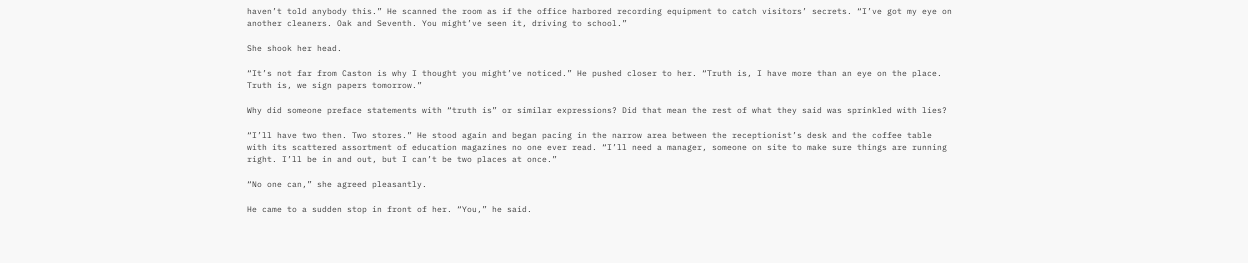haven’t told anybody this.” He scanned the room as if the office harbored recording equipment to catch visitors’ secrets. “I’ve got my eye on another cleaners. Oak and Seventh. You might’ve seen it, driving to school.”

She shook her head.

“It’s not far from Caston is why I thought you might’ve noticed.” He pushed closer to her. “Truth is, I have more than an eye on the place. Truth is, we sign papers tomorrow.”

Why did someone preface statements with “truth is” or similar expressions? Did that mean the rest of what they said was sprinkled with lies?

“I’ll have two then. Two stores.” He stood again and began pacing in the narrow area between the receptionist’s desk and the coffee table with its scattered assortment of education magazines no one ever read. “I’ll need a manager, someone on site to make sure things are running right. I’ll be in and out, but I can’t be two places at once.”

“No one can,” she agreed pleasantly.

He came to a sudden stop in front of her. “You,” he said.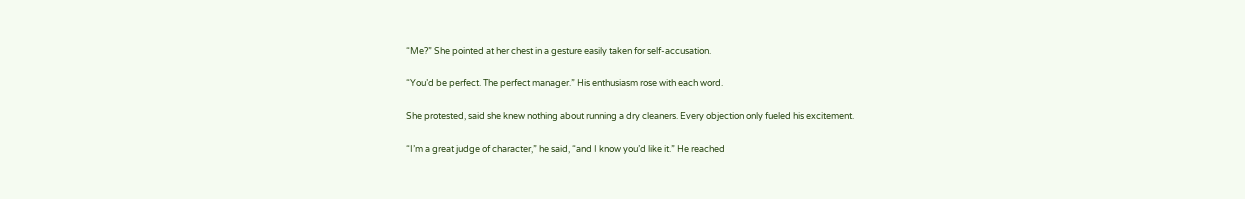“Me?” She pointed at her chest in a gesture easily taken for self-accusation.

“You’d be perfect. The perfect manager.” His enthusiasm rose with each word.

She protested, said she knew nothing about running a dry cleaners. Every objection only fueled his excitement.

“I’m a great judge of character,” he said, “and I know you’d like it.” He reached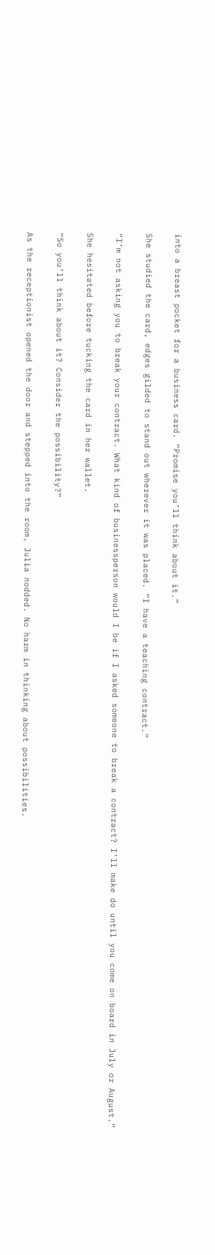into a breast pocket for a business card. “Promise you’ll think about it.”

She studied the card, edges gilded to stand out wherever it was placed. “I have a teaching contract.”

“I’m not asking you to break your contract. What kind of businessperson would I be if I asked someone to break a contract? I’ll make do until you come on board in July or August.”

She hesitated before tucking the card in her wallet.

“So you’ll think about it? Consider the possibility?”

As the receptionist opened the door and stepped into the room, Julia nodded. No harm in thinking about possibilities.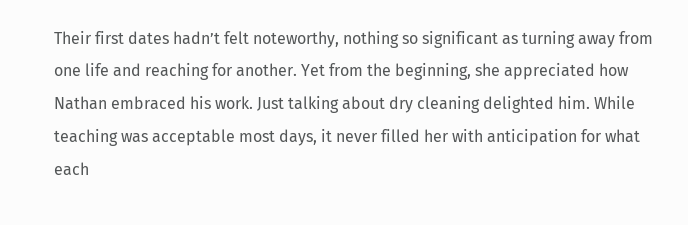Their first dates hadn’t felt noteworthy, nothing so significant as turning away from one life and reaching for another. Yet from the beginning, she appreciated how Nathan embraced his work. Just talking about dry cleaning delighted him. While teaching was acceptable most days, it never filled her with anticipation for what each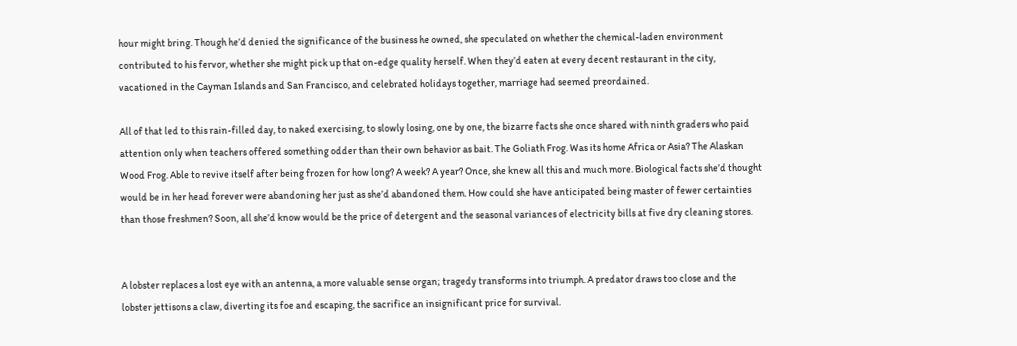hour might bring. Though he’d denied the significance of the business he owned, she speculated on whether the chemical-laden environment contributed to his fervor, whether she might pick up that on-edge quality herself. When they’d eaten at every decent restaurant in the city, vacationed in the Cayman Islands and San Francisco, and celebrated holidays together, marriage had seemed preordained.

All of that led to this rain-filled day, to naked exercising, to slowly losing, one by one, the bizarre facts she once shared with ninth graders who paid attention only when teachers offered something odder than their own behavior as bait. The Goliath Frog. Was its home Africa or Asia? The Alaskan Wood Frog. Able to revive itself after being frozen for how long? A week? A year? Once, she knew all this and much more. Biological facts she’d thought would be in her head forever were abandoning her just as she’d abandoned them. How could she have anticipated being master of fewer certainties than those freshmen? Soon, all she’d know would be the price of detergent and the seasonal variances of electricity bills at five dry cleaning stores.


A lobster replaces a lost eye with an antenna, a more valuable sense organ; tragedy transforms into triumph. A predator draws too close and the lobster jettisons a claw, diverting its foe and escaping, the sacrifice an insignificant price for survival.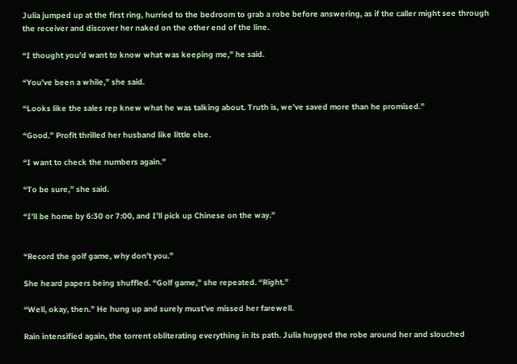Julia jumped up at the first ring, hurried to the bedroom to grab a robe before answering, as if the caller might see through the receiver and discover her naked on the other end of the line.

“I thought you’d want to know what was keeping me,” he said.

“You’ve been a while,” she said.

“Looks like the sales rep knew what he was talking about. Truth is, we’ve saved more than he promised.”

“Good.” Profit thrilled her husband like little else.

“I want to check the numbers again.”

“To be sure,” she said.

“I’ll be home by 6:30 or 7:00, and I’ll pick up Chinese on the way.”


“Record the golf game, why don’t you.”

She heard papers being shuffled. “Golf game,” she repeated. “Right.”

“Well, okay, then.” He hung up and surely must’ve missed her farewell.

Rain intensified again, the torrent obliterating everything in its path. Julia hugged the robe around her and slouched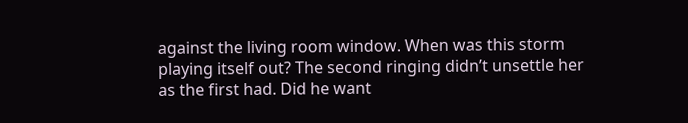against the living room window. When was this storm playing itself out? The second ringing didn’t unsettle her as the first had. Did he want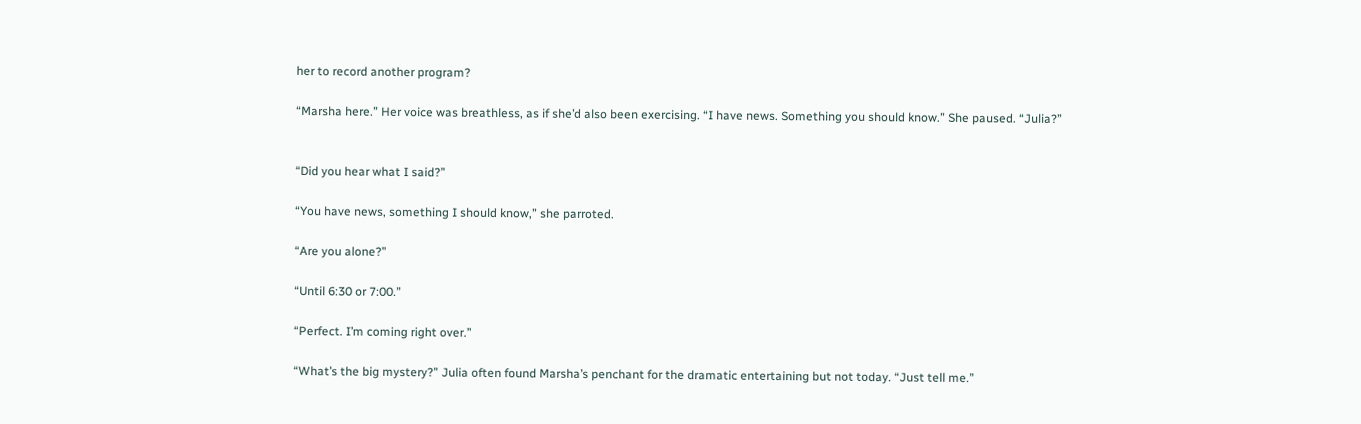her to record another program?

“Marsha here.” Her voice was breathless, as if she’d also been exercising. “I have news. Something you should know.” She paused. “Julia?”


“Did you hear what I said?”

“You have news, something I should know,” she parroted.

“Are you alone?”

“Until 6:30 or 7:00.”

“Perfect. I’m coming right over.”

“What’s the big mystery?” Julia often found Marsha’s penchant for the dramatic entertaining but not today. “Just tell me.”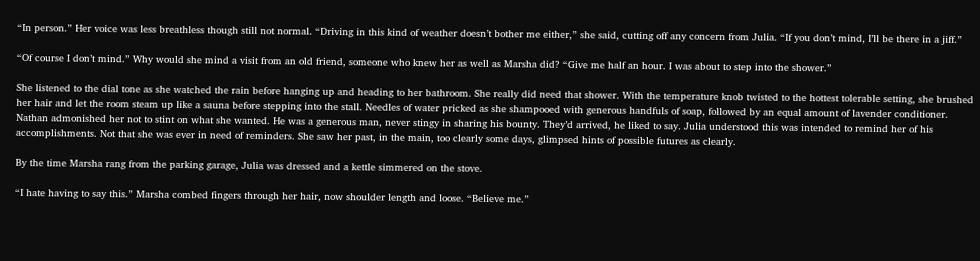“In person.” Her voice was less breathless though still not normal. “Driving in this kind of weather doesn’t bother me either,” she said, cutting off any concern from Julia. “If you don’t mind, I’ll be there in a jiff.”

“Of course I don’t mind.” Why would she mind a visit from an old friend, someone who knew her as well as Marsha did? “Give me half an hour. I was about to step into the shower.”

She listened to the dial tone as she watched the rain before hanging up and heading to her bathroom. She really did need that shower. With the temperature knob twisted to the hottest tolerable setting, she brushed her hair and let the room steam up like a sauna before stepping into the stall. Needles of water pricked as she shampooed with generous handfuls of soap, followed by an equal amount of lavender conditioner. Nathan admonished her not to stint on what she wanted. He was a generous man, never stingy in sharing his bounty. They’d arrived, he liked to say. Julia understood this was intended to remind her of his accomplishments. Not that she was ever in need of reminders. She saw her past, in the main, too clearly some days, glimpsed hints of possible futures as clearly.

By the time Marsha rang from the parking garage, Julia was dressed and a kettle simmered on the stove.

“I hate having to say this.” Marsha combed fingers through her hair, now shoulder length and loose. “Believe me.”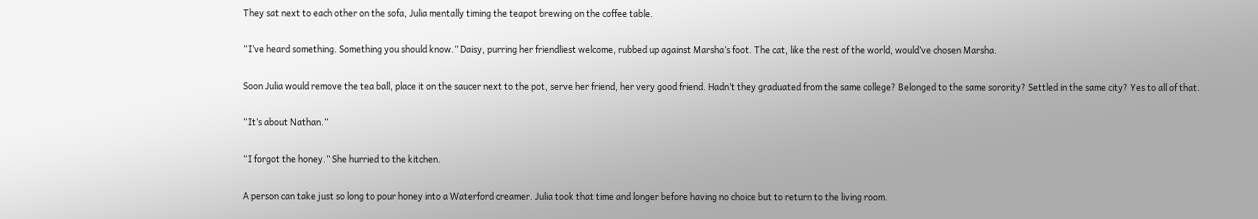They sat next to each other on the sofa, Julia mentally timing the teapot brewing on the coffee table.

“I’ve heard something. Something you should know.” Daisy, purring her friendliest welcome, rubbed up against Marsha’s foot. The cat, like the rest of the world, would’ve chosen Marsha.

Soon Julia would remove the tea ball, place it on the saucer next to the pot, serve her friend, her very good friend. Hadn’t they graduated from the same college? Belonged to the same sorority? Settled in the same city? Yes to all of that.

“It’s about Nathan.”

“I forgot the honey.” She hurried to the kitchen.

A person can take just so long to pour honey into a Waterford creamer. Julia took that time and longer before having no choice but to return to the living room.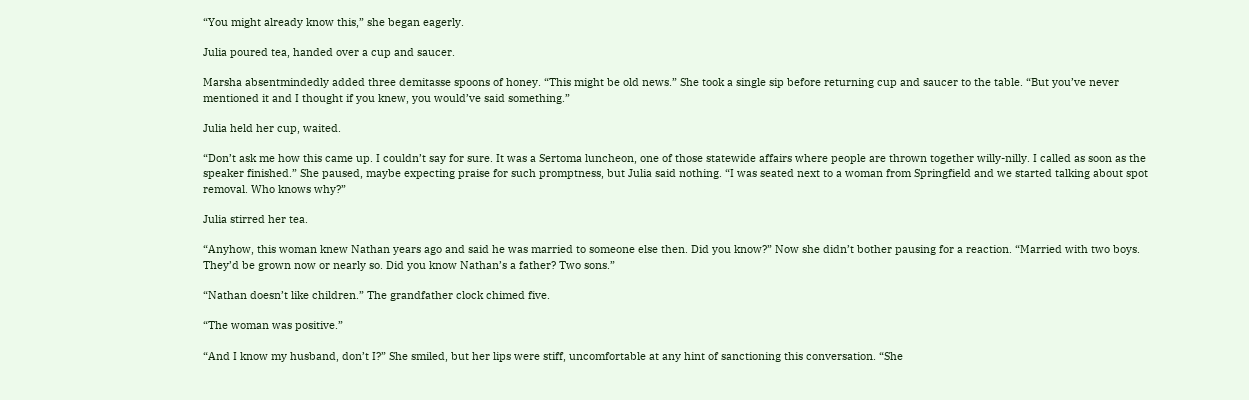“You might already know this,” she began eagerly.

Julia poured tea, handed over a cup and saucer.

Marsha absentmindedly added three demitasse spoons of honey. “This might be old news.” She took a single sip before returning cup and saucer to the table. “But you’ve never mentioned it and I thought if you knew, you would’ve said something.”

Julia held her cup, waited.

“Don’t ask me how this came up. I couldn’t say for sure. It was a Sertoma luncheon, one of those statewide affairs where people are thrown together willy-nilly. I called as soon as the speaker finished.” She paused, maybe expecting praise for such promptness, but Julia said nothing. “I was seated next to a woman from Springfield and we started talking about spot removal. Who knows why?”

Julia stirred her tea.

“Anyhow, this woman knew Nathan years ago and said he was married to someone else then. Did you know?” Now she didn’t bother pausing for a reaction. “Married with two boys. They’d be grown now or nearly so. Did you know Nathan’s a father? Two sons.”

“Nathan doesn’t like children.” The grandfather clock chimed five.

“The woman was positive.”

“And I know my husband, don’t I?” She smiled, but her lips were stiff, uncomfortable at any hint of sanctioning this conversation. “She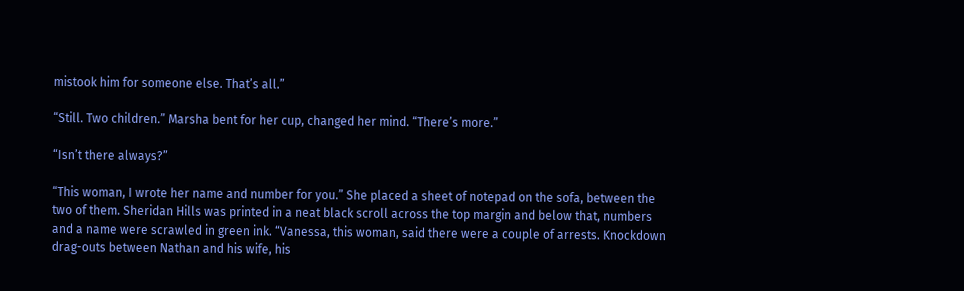mistook him for someone else. That’s all.”

“Still. Two children.” Marsha bent for her cup, changed her mind. “There’s more.”

“Isn’t there always?”

“This woman, I wrote her name and number for you.” She placed a sheet of notepad on the sofa, between the two of them. Sheridan Hills was printed in a neat black scroll across the top margin and below that, numbers and a name were scrawled in green ink. “Vanessa, this woman, said there were a couple of arrests. Knockdown drag-outs between Nathan and his wife, his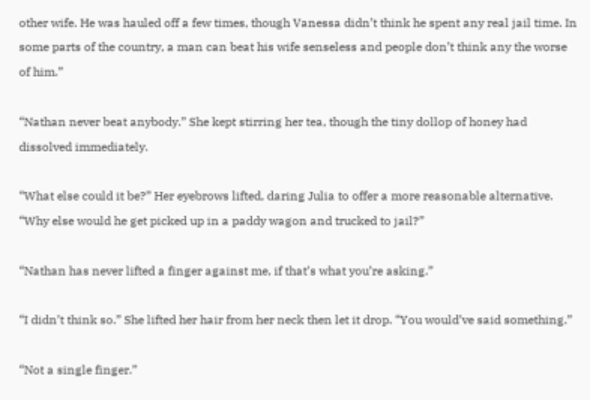other wife. He was hauled off a few times, though Vanessa didn’t think he spent any real jail time. In some parts of the country, a man can beat his wife senseless and people don’t think any the worse of him.”

“Nathan never beat anybody.” She kept stirring her tea, though the tiny dollop of honey had dissolved immediately.

“What else could it be?” Her eyebrows lifted, daring Julia to offer a more reasonable alternative. “Why else would he get picked up in a paddy wagon and trucked to jail?”

“Nathan has never lifted a finger against me, if that’s what you’re asking.”

“I didn’t think so.” She lifted her hair from her neck then let it drop. “You would’ve said something.”

“Not a single finger.”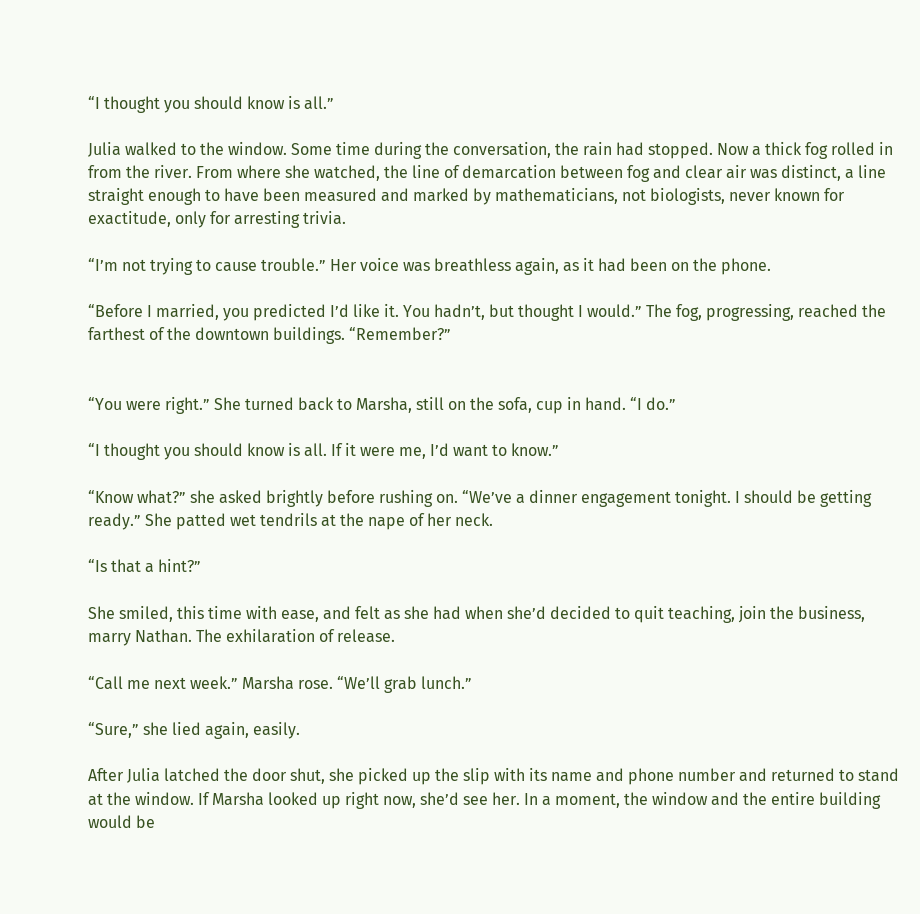“I thought you should know is all.”

Julia walked to the window. Some time during the conversation, the rain had stopped. Now a thick fog rolled in from the river. From where she watched, the line of demarcation between fog and clear air was distinct, a line straight enough to have been measured and marked by mathematicians, not biologists, never known for exactitude, only for arresting trivia.

“I’m not trying to cause trouble.” Her voice was breathless again, as it had been on the phone.

“Before I married, you predicted I’d like it. You hadn’t, but thought I would.” The fog, progressing, reached the farthest of the downtown buildings. “Remember?”


“You were right.” She turned back to Marsha, still on the sofa, cup in hand. “I do.”

“I thought you should know is all. If it were me, I’d want to know.”

“Know what?” she asked brightly before rushing on. “We’ve a dinner engagement tonight. I should be getting ready.” She patted wet tendrils at the nape of her neck.

“Is that a hint?”

She smiled, this time with ease, and felt as she had when she’d decided to quit teaching, join the business, marry Nathan. The exhilaration of release.

“Call me next week.” Marsha rose. “We’ll grab lunch.”

“Sure,” she lied again, easily.

After Julia latched the door shut, she picked up the slip with its name and phone number and returned to stand at the window. If Marsha looked up right now, she’d see her. In a moment, the window and the entire building would be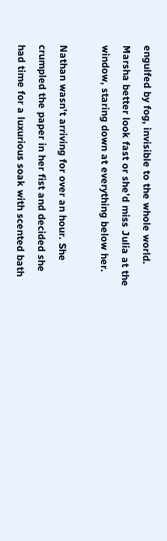engulfed by fog, invisible to the whole world. Marsha better look fast or she’d miss Julia at the window, staring down at everything below her.

Nathan wasn’t arriving for over an hour. She crumpled the paper in her fist and decided she had time for a luxurious soak with scented bath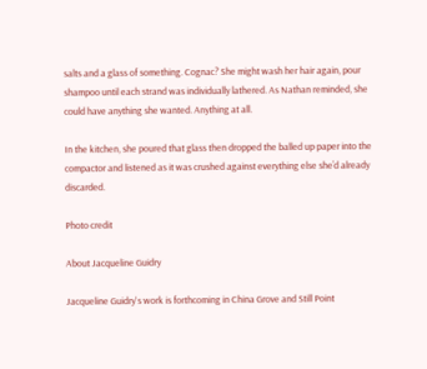salts and a glass of something. Cognac? She might wash her hair again, pour shampoo until each strand was individually lathered. As Nathan reminded, she could have anything she wanted. Anything at all.

In the kitchen, she poured that glass then dropped the balled up paper into the compactor and listened as it was crushed against everything else she’d already discarded.

Photo credit

About Jacqueline Guidry

Jacqueline Guidry's work is forthcoming in China Grove and Still Point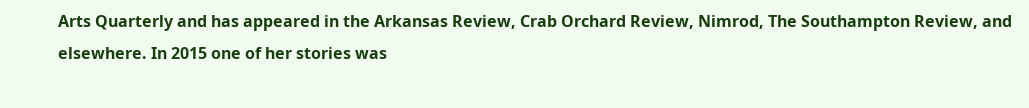Arts Quarterly and has appeared in the Arkansas Review, Crab Orchard Review, Nimrod, The Southampton Review, and elsewhere. In 2015 one of her stories was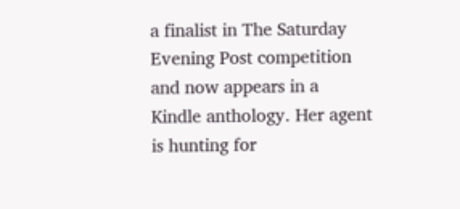a finalist in The Saturday Evening Post competition and now appears in a Kindle anthology. Her agent is hunting for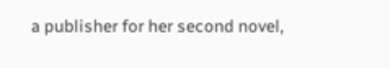a publisher for her second novel,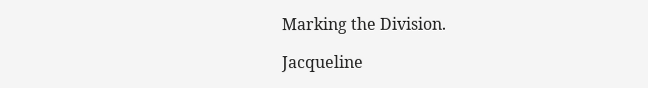Marking the Division.

Jacqueline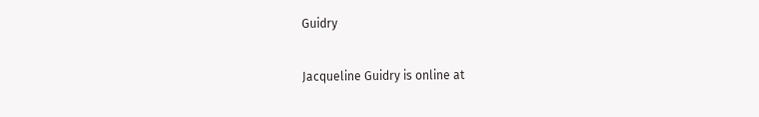Guidry

Jacqueline Guidry is online at